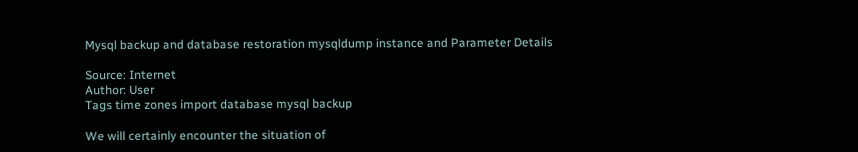Mysql backup and database restoration mysqldump instance and Parameter Details

Source: Internet
Author: User
Tags time zones import database mysql backup

We will certainly encounter the situation of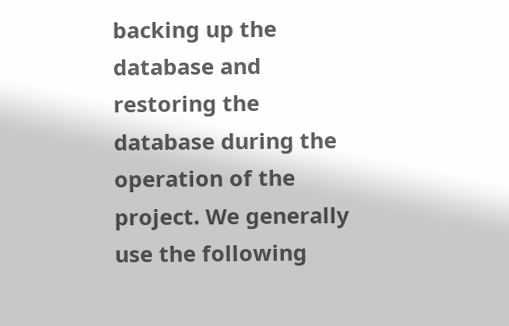backing up the database and restoring the database during the operation of the project. We generally use the following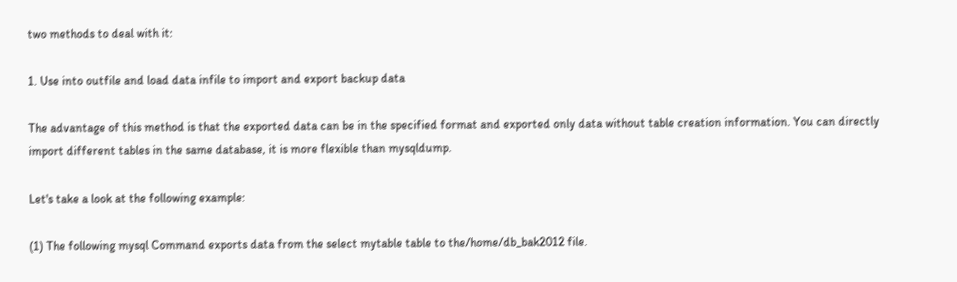two methods to deal with it:

1. Use into outfile and load data infile to import and export backup data

The advantage of this method is that the exported data can be in the specified format and exported only data without table creation information. You can directly import different tables in the same database, it is more flexible than mysqldump.

Let's take a look at the following example:

(1) The following mysql Command exports data from the select mytable table to the/home/db_bak2012 file.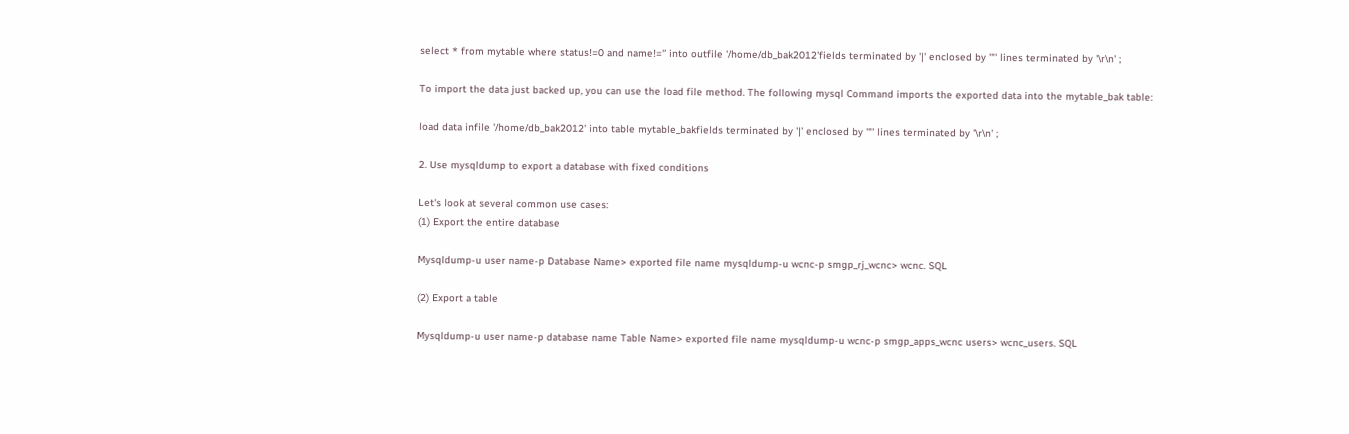select * from mytable where status!=0 and name!='' into outfile '/home/db_bak2012'fields terminated by '|' enclosed by '"' lines terminated by '\r\n' ;

To import the data just backed up, you can use the load file method. The following mysql Command imports the exported data into the mytable_bak table:

load data infile '/home/db_bak2012' into table mytable_bakfields terminated by '|' enclosed by '"' lines terminated by '\r\n' ;

2. Use mysqldump to export a database with fixed conditions

Let's look at several common use cases:
(1) Export the entire database

Mysqldump-u user name-p Database Name> exported file name mysqldump-u wcnc-p smgp_rj_wcnc> wcnc. SQL

(2) Export a table

Mysqldump-u user name-p database name Table Name> exported file name mysqldump-u wcnc-p smgp_apps_wcnc users> wcnc_users. SQL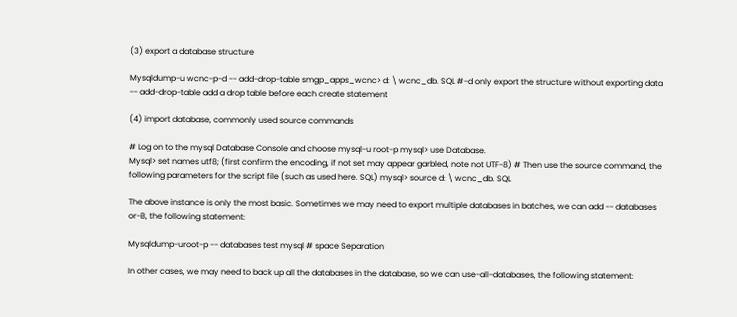(3) export a database structure

Mysqldump-u wcnc-p-d -- add-drop-table smgp_apps_wcnc> d: \ wcnc_db. SQL #-d only export the structure without exporting data -- add-drop-table add a drop table before each create statement

(4) import database, commonly used source commands

# Log on to the mysql Database Console and choose mysql-u root-p mysql> use Database.
Mysql> set names utf8; (first confirm the encoding, if not set may appear garbled, note not UTF-8) # Then use the source command, the following parameters for the script file (such as used here. SQL) mysql> source d: \ wcnc_db. SQL

The above instance is only the most basic. Sometimes we may need to export multiple databases in batches, we can add -- databases or-B, the following statement:

Mysqldump-uroot-p -- databases test mysql # space Separation

In other cases, we may need to back up all the databases in the database, so we can use-all-databases, the following statement: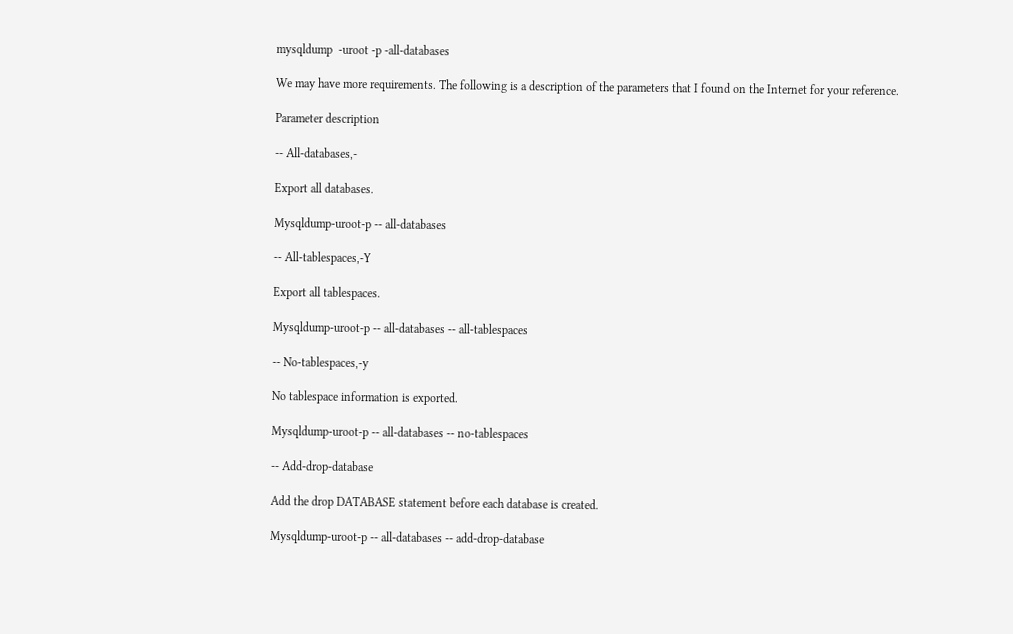mysqldump  -uroot -p -all-databases

We may have more requirements. The following is a description of the parameters that I found on the Internet for your reference.

Parameter description

-- All-databases,-

Export all databases.

Mysqldump-uroot-p -- all-databases

-- All-tablespaces,-Y

Export all tablespaces.

Mysqldump-uroot-p -- all-databases -- all-tablespaces

-- No-tablespaces,-y

No tablespace information is exported.

Mysqldump-uroot-p -- all-databases -- no-tablespaces

-- Add-drop-database

Add the drop DATABASE statement before each database is created.

Mysqldump-uroot-p -- all-databases -- add-drop-database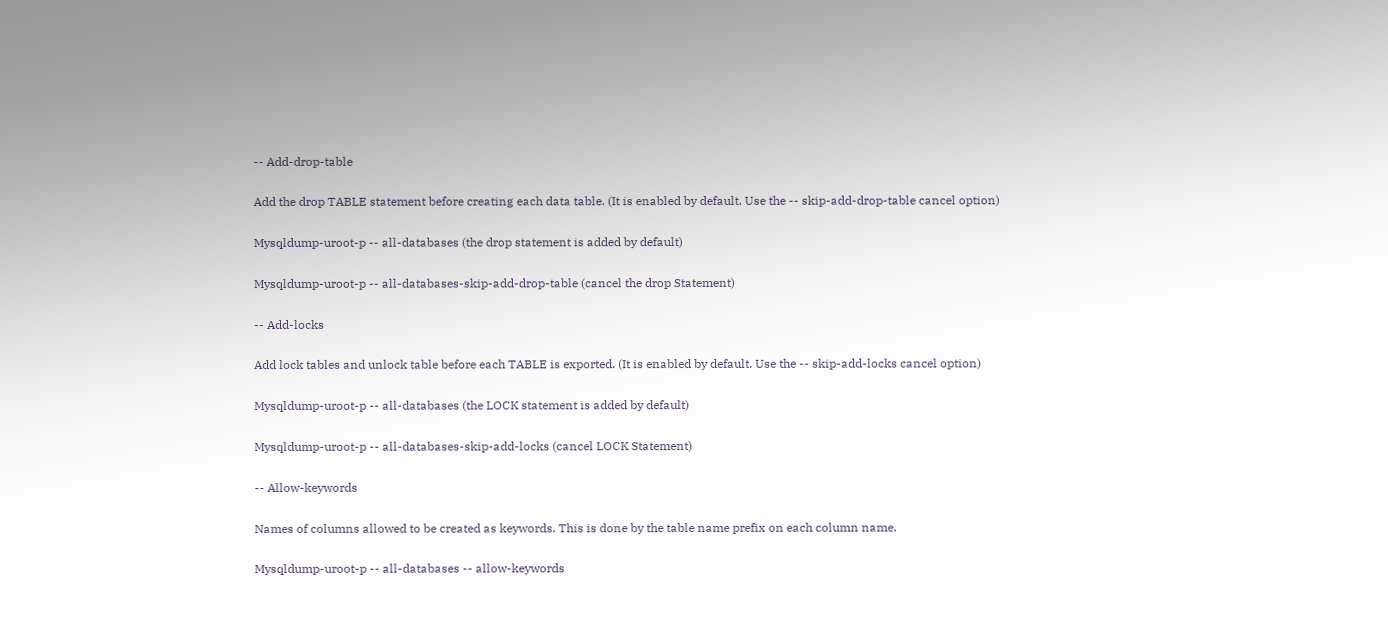-- Add-drop-table

Add the drop TABLE statement before creating each data table. (It is enabled by default. Use the -- skip-add-drop-table cancel option)

Mysqldump-uroot-p -- all-databases (the drop statement is added by default)

Mysqldump-uroot-p -- all-databases-skip-add-drop-table (cancel the drop Statement)

-- Add-locks

Add lock tables and unlock table before each TABLE is exported. (It is enabled by default. Use the -- skip-add-locks cancel option)

Mysqldump-uroot-p -- all-databases (the LOCK statement is added by default)

Mysqldump-uroot-p -- all-databases-skip-add-locks (cancel LOCK Statement)

-- Allow-keywords

Names of columns allowed to be created as keywords. This is done by the table name prefix on each column name.

Mysqldump-uroot-p -- all-databases -- allow-keywords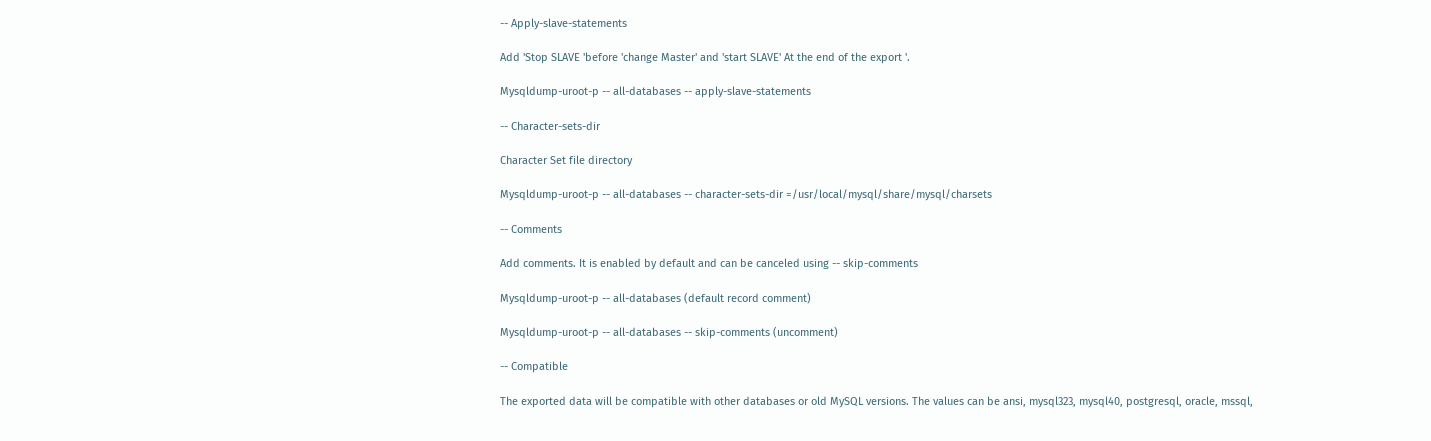-- Apply-slave-statements

Add 'Stop SLAVE 'before 'change Master' and 'start SLAVE' At the end of the export '.

Mysqldump-uroot-p -- all-databases -- apply-slave-statements

-- Character-sets-dir

Character Set file directory

Mysqldump-uroot-p -- all-databases -- character-sets-dir =/usr/local/mysql/share/mysql/charsets

-- Comments

Add comments. It is enabled by default and can be canceled using -- skip-comments

Mysqldump-uroot-p -- all-databases (default record comment)

Mysqldump-uroot-p -- all-databases -- skip-comments (uncomment)

-- Compatible

The exported data will be compatible with other databases or old MySQL versions. The values can be ansi, mysql323, mysql40, postgresql, oracle, mssql,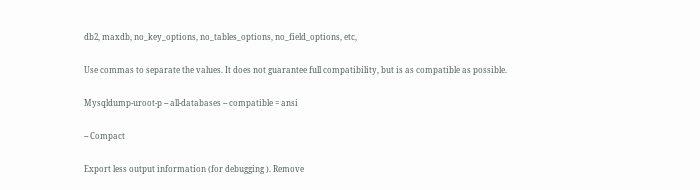db2, maxdb, no_key_options, no_tables_options, no_field_options, etc,

Use commas to separate the values. It does not guarantee full compatibility, but is as compatible as possible.

Mysqldump-uroot-p -- all-databases -- compatible = ansi

-- Compact

Export less output information (for debugging ). Remove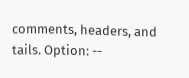comments, headers, and tails. Option: --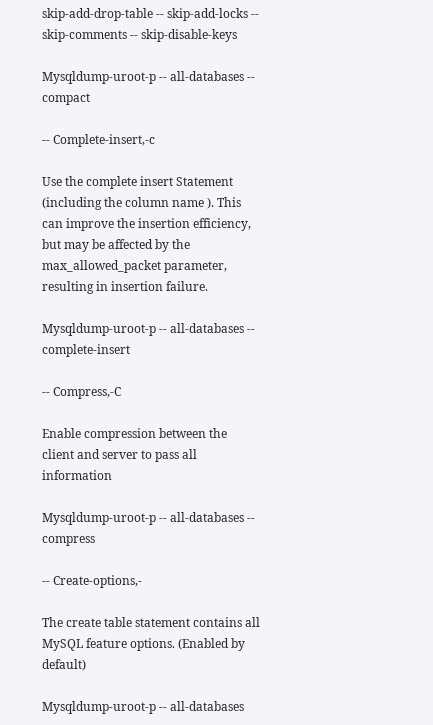skip-add-drop-table -- skip-add-locks -- skip-comments -- skip-disable-keys

Mysqldump-uroot-p -- all-databases -- compact

-- Complete-insert,-c

Use the complete insert Statement (including the column name ). This can improve the insertion efficiency, but may be affected by the max_allowed_packet parameter, resulting in insertion failure.

Mysqldump-uroot-p -- all-databases -- complete-insert

-- Compress,-C

Enable compression between the client and server to pass all information

Mysqldump-uroot-p -- all-databases -- compress

-- Create-options,-

The create table statement contains all MySQL feature options. (Enabled by default)

Mysqldump-uroot-p -- all-databases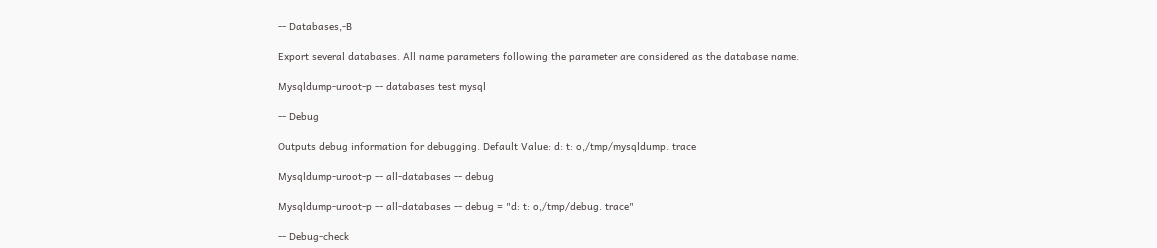-- Databases,-B

Export several databases. All name parameters following the parameter are considered as the database name.

Mysqldump-uroot-p -- databases test mysql

-- Debug

Outputs debug information for debugging. Default Value: d: t: o,/tmp/mysqldump. trace

Mysqldump-uroot-p -- all-databases -- debug

Mysqldump-uroot-p -- all-databases -- debug = "d: t: o,/tmp/debug. trace"

-- Debug-check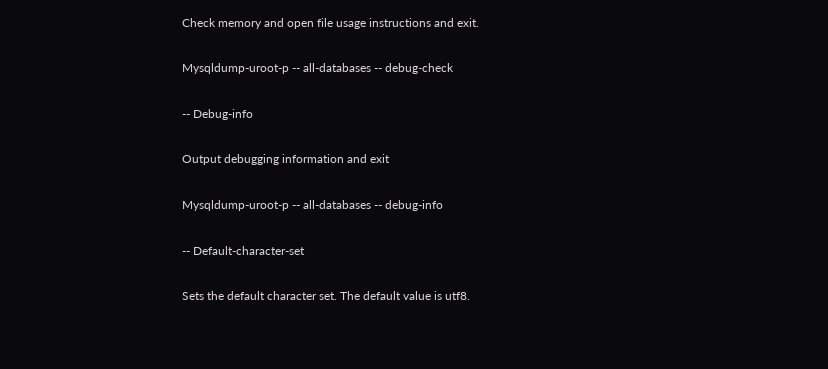Check memory and open file usage instructions and exit.

Mysqldump-uroot-p -- all-databases -- debug-check

-- Debug-info

Output debugging information and exit

Mysqldump-uroot-p -- all-databases -- debug-info

-- Default-character-set

Sets the default character set. The default value is utf8.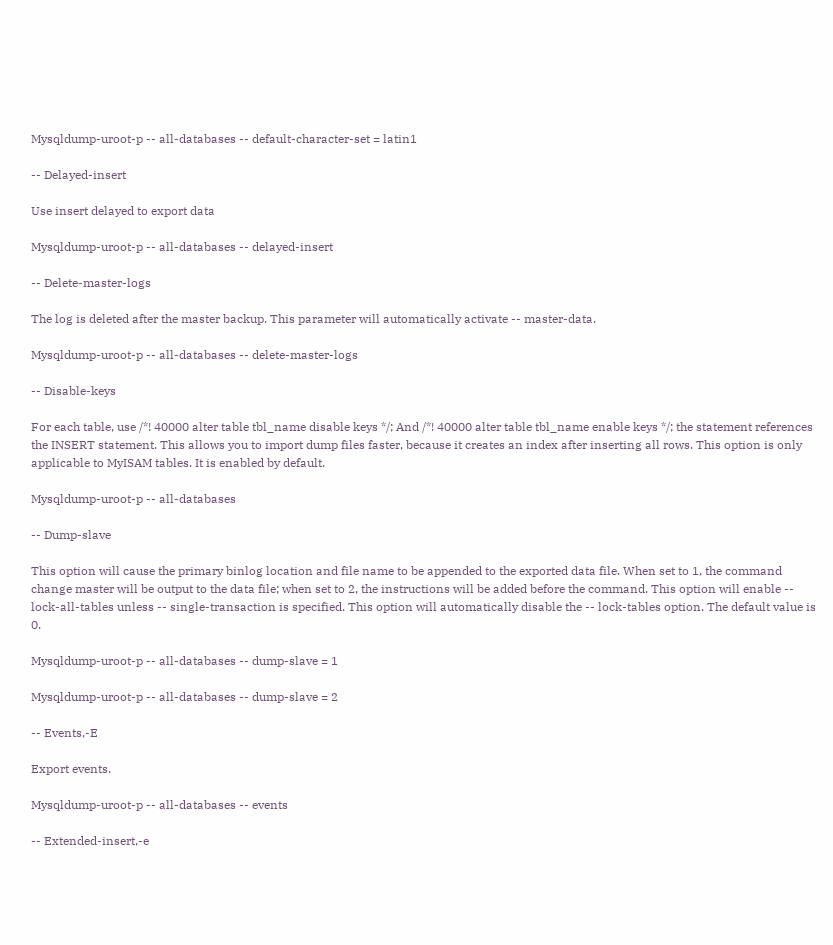Mysqldump-uroot-p -- all-databases -- default-character-set = latin1

-- Delayed-insert

Use insert delayed to export data

Mysqldump-uroot-p -- all-databases -- delayed-insert

-- Delete-master-logs

The log is deleted after the master backup. This parameter will automatically activate -- master-data.

Mysqldump-uroot-p -- all-databases -- delete-master-logs

-- Disable-keys

For each table, use /*! 40000 alter table tbl_name disable keys */; And /*! 40000 alter table tbl_name enable keys */; the statement references the INSERT statement. This allows you to import dump files faster, because it creates an index after inserting all rows. This option is only applicable to MyISAM tables. It is enabled by default.

Mysqldump-uroot-p -- all-databases

-- Dump-slave

This option will cause the primary binlog location and file name to be appended to the exported data file. When set to 1, the command change master will be output to the data file; when set to 2, the instructions will be added before the command. This option will enable -- lock-all-tables unless -- single-transaction is specified. This option will automatically disable the -- lock-tables option. The default value is 0.

Mysqldump-uroot-p -- all-databases -- dump-slave = 1

Mysqldump-uroot-p -- all-databases -- dump-slave = 2

-- Events,-E

Export events.

Mysqldump-uroot-p -- all-databases -- events

-- Extended-insert,-e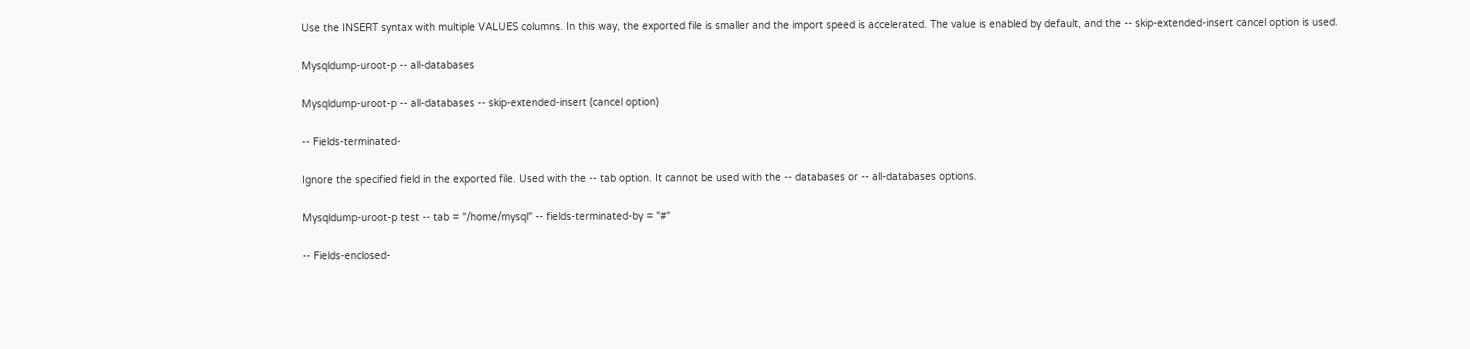Use the INSERT syntax with multiple VALUES columns. In this way, the exported file is smaller and the import speed is accelerated. The value is enabled by default, and the -- skip-extended-insert cancel option is used.

Mysqldump-uroot-p -- all-databases

Mysqldump-uroot-p -- all-databases -- skip-extended-insert (cancel option)

-- Fields-terminated-

Ignore the specified field in the exported file. Used with the -- tab option. It cannot be used with the -- databases or -- all-databases options.

Mysqldump-uroot-p test -- tab = "/home/mysql" -- fields-terminated-by = "#"

-- Fields-enclosed-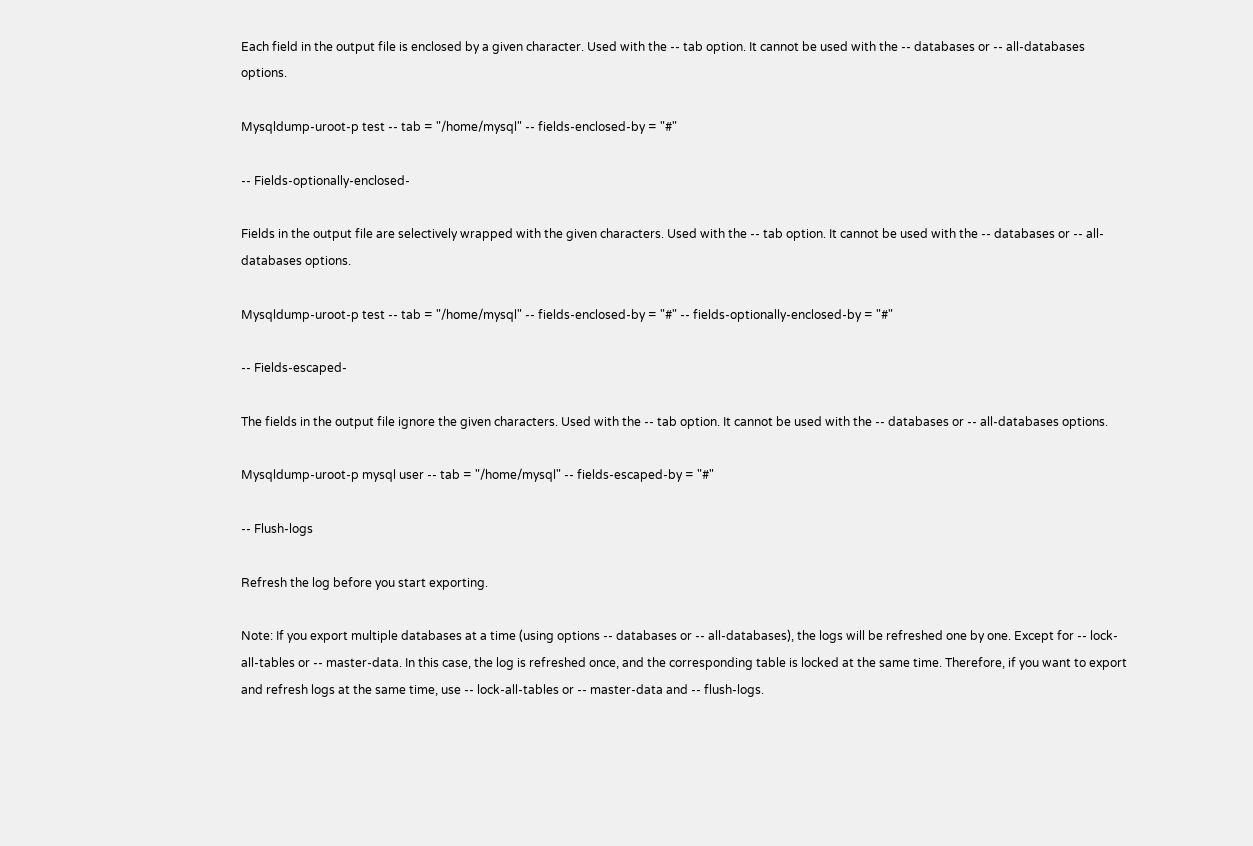Each field in the output file is enclosed by a given character. Used with the -- tab option. It cannot be used with the -- databases or -- all-databases options.

Mysqldump-uroot-p test -- tab = "/home/mysql" -- fields-enclosed-by = "#"

-- Fields-optionally-enclosed-

Fields in the output file are selectively wrapped with the given characters. Used with the -- tab option. It cannot be used with the -- databases or -- all-databases options.

Mysqldump-uroot-p test -- tab = "/home/mysql" -- fields-enclosed-by = "#" -- fields-optionally-enclosed-by = "#"

-- Fields-escaped-

The fields in the output file ignore the given characters. Used with the -- tab option. It cannot be used with the -- databases or -- all-databases options.

Mysqldump-uroot-p mysql user -- tab = "/home/mysql" -- fields-escaped-by = "#"

-- Flush-logs

Refresh the log before you start exporting.

Note: If you export multiple databases at a time (using options -- databases or -- all-databases), the logs will be refreshed one by one. Except for -- lock-all-tables or -- master-data. In this case, the log is refreshed once, and the corresponding table is locked at the same time. Therefore, if you want to export and refresh logs at the same time, use -- lock-all-tables or -- master-data and -- flush-logs.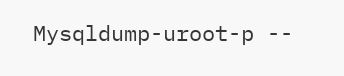Mysqldump-uroot-p --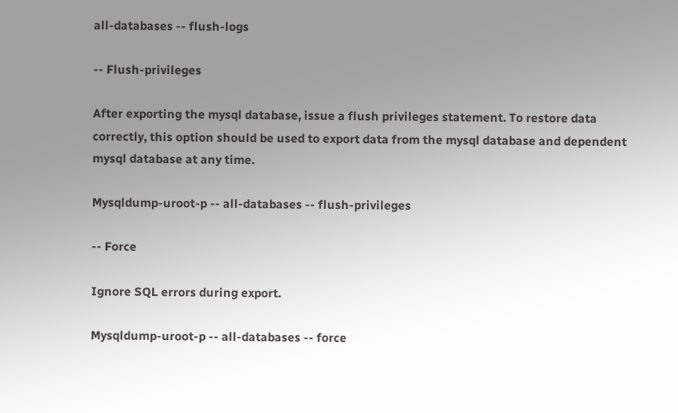all-databases -- flush-logs

-- Flush-privileges

After exporting the mysql database, issue a flush privileges statement. To restore data correctly, this option should be used to export data from the mysql database and dependent mysql database at any time.

Mysqldump-uroot-p -- all-databases -- flush-privileges

-- Force

Ignore SQL errors during export.

Mysqldump-uroot-p -- all-databases -- force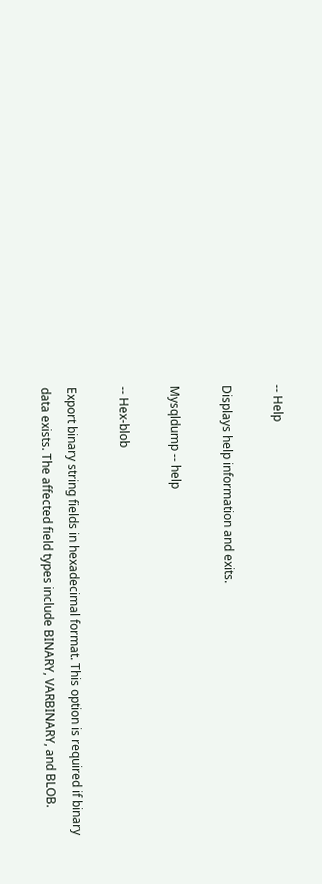-- Help

Displays help information and exits.

Mysqldump -- help

-- Hex-blob

Export binary string fields in hexadecimal format. This option is required if binary data exists. The affected field types include BINARY, VARBINARY, and BLOB.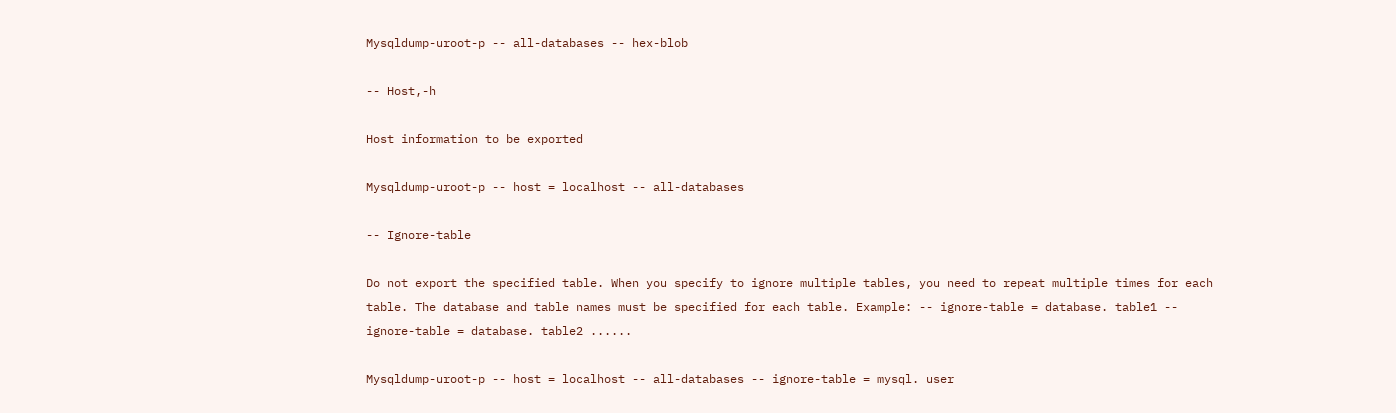Mysqldump-uroot-p -- all-databases -- hex-blob

-- Host,-h

Host information to be exported

Mysqldump-uroot-p -- host = localhost -- all-databases

-- Ignore-table

Do not export the specified table. When you specify to ignore multiple tables, you need to repeat multiple times for each table. The database and table names must be specified for each table. Example: -- ignore-table = database. table1 -- ignore-table = database. table2 ......

Mysqldump-uroot-p -- host = localhost -- all-databases -- ignore-table = mysql. user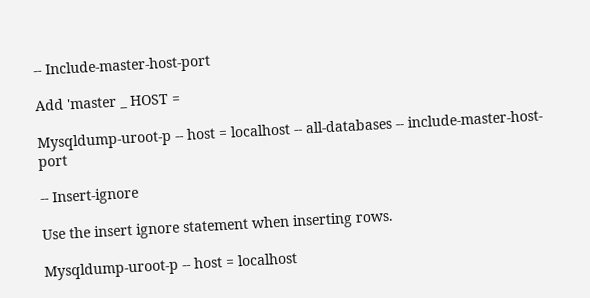-- Include-master-host-port

Add 'master _ HOST =

Mysqldump-uroot-p -- host = localhost -- all-databases -- include-master-host-port

-- Insert-ignore

Use the insert ignore statement when inserting rows.

Mysqldump-uroot-p -- host = localhost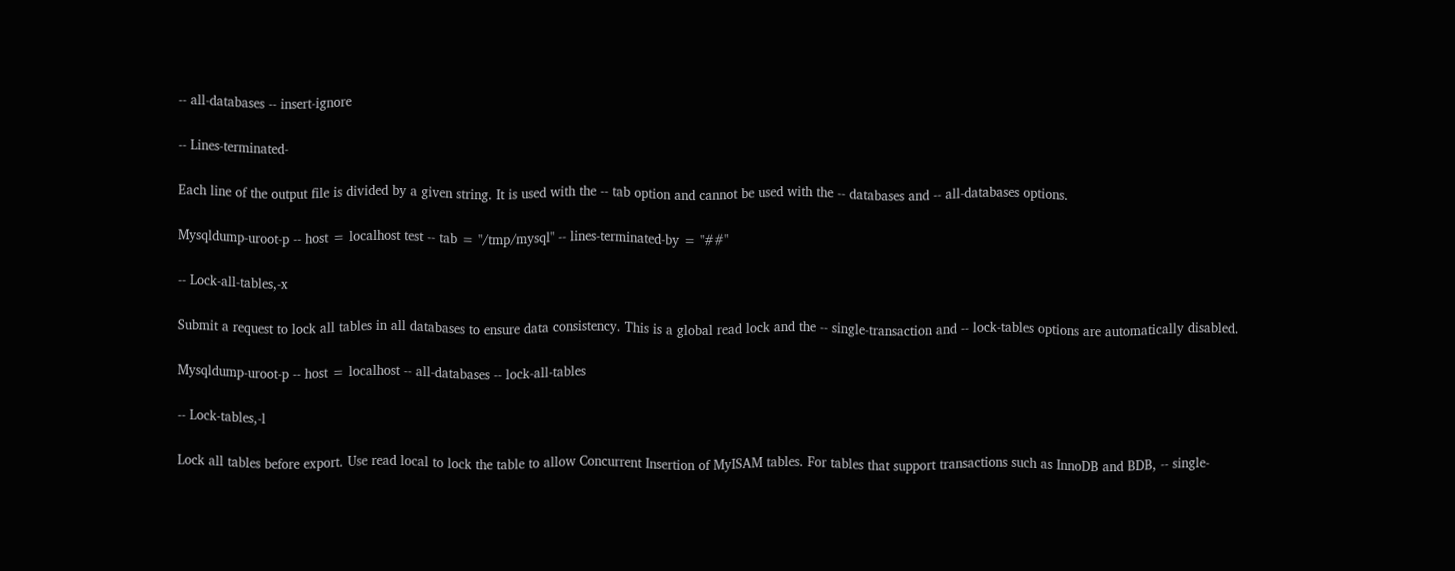-- all-databases -- insert-ignore

-- Lines-terminated-

Each line of the output file is divided by a given string. It is used with the -- tab option and cannot be used with the -- databases and -- all-databases options.

Mysqldump-uroot-p -- host = localhost test -- tab = "/tmp/mysql" -- lines-terminated-by = "##"

-- Lock-all-tables,-x

Submit a request to lock all tables in all databases to ensure data consistency. This is a global read lock and the -- single-transaction and -- lock-tables options are automatically disabled.

Mysqldump-uroot-p -- host = localhost -- all-databases -- lock-all-tables

-- Lock-tables,-l

Lock all tables before export. Use read local to lock the table to allow Concurrent Insertion of MyISAM tables. For tables that support transactions such as InnoDB and BDB, -- single-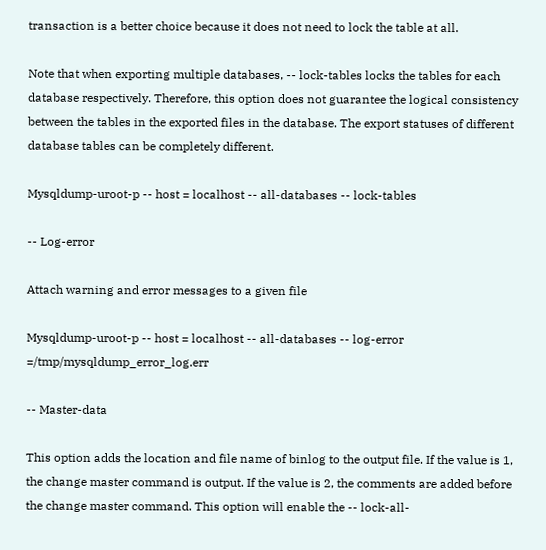transaction is a better choice because it does not need to lock the table at all.

Note that when exporting multiple databases, -- lock-tables locks the tables for each database respectively. Therefore, this option does not guarantee the logical consistency between the tables in the exported files in the database. The export statuses of different database tables can be completely different.

Mysqldump-uroot-p -- host = localhost -- all-databases -- lock-tables

-- Log-error

Attach warning and error messages to a given file

Mysqldump-uroot-p -- host = localhost -- all-databases -- log-error =/tmp/mysqldump_error_log.err

-- Master-data

This option adds the location and file name of binlog to the output file. If the value is 1, the change master command is output. If the value is 2, the comments are added before the change master command. This option will enable the -- lock-all-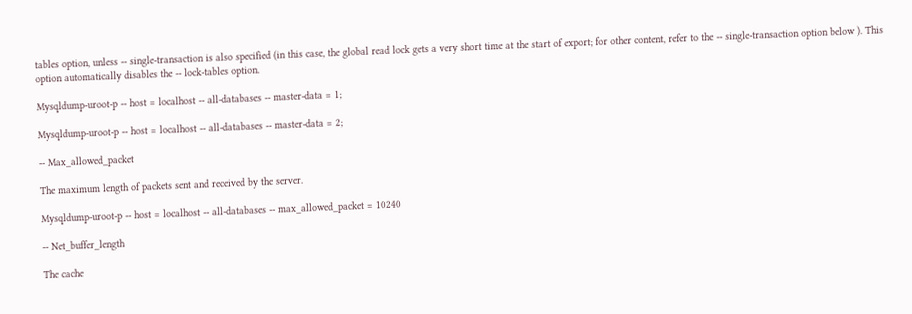tables option, unless -- single-transaction is also specified (in this case, the global read lock gets a very short time at the start of export; for other content, refer to the -- single-transaction option below ). This option automatically disables the -- lock-tables option.

Mysqldump-uroot-p -- host = localhost -- all-databases -- master-data = 1;

Mysqldump-uroot-p -- host = localhost -- all-databases -- master-data = 2;

-- Max_allowed_packet

The maximum length of packets sent and received by the server.

Mysqldump-uroot-p -- host = localhost -- all-databases -- max_allowed_packet = 10240

-- Net_buffer_length

The cache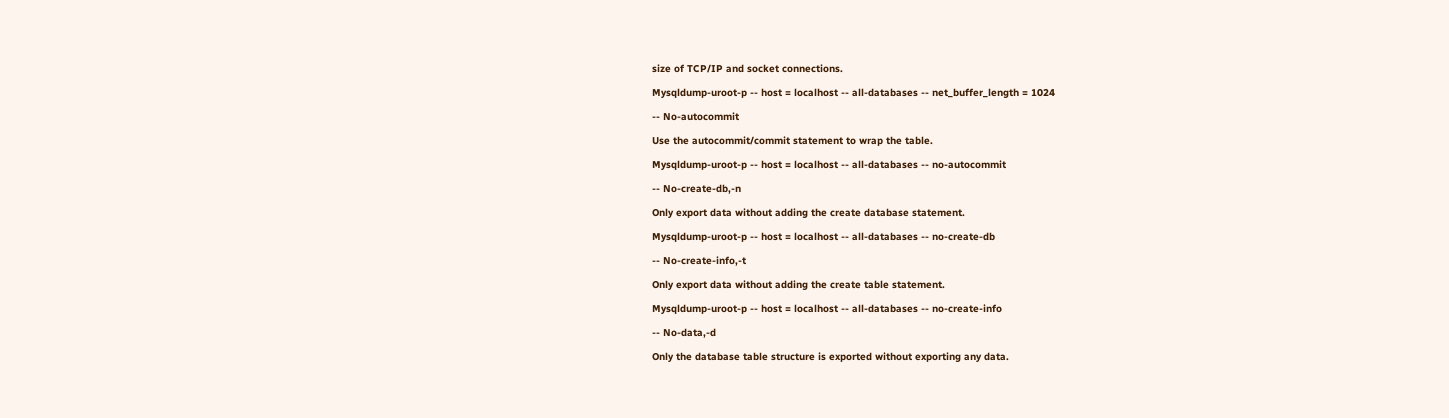size of TCP/IP and socket connections.

Mysqldump-uroot-p -- host = localhost -- all-databases -- net_buffer_length = 1024

-- No-autocommit

Use the autocommit/commit statement to wrap the table.

Mysqldump-uroot-p -- host = localhost -- all-databases -- no-autocommit

-- No-create-db,-n

Only export data without adding the create database statement.

Mysqldump-uroot-p -- host = localhost -- all-databases -- no-create-db

-- No-create-info,-t

Only export data without adding the create table statement.

Mysqldump-uroot-p -- host = localhost -- all-databases -- no-create-info

-- No-data,-d

Only the database table structure is exported without exporting any data.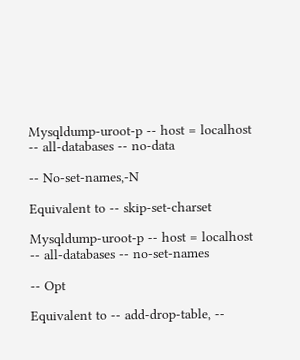Mysqldump-uroot-p -- host = localhost -- all-databases -- no-data

-- No-set-names,-N

Equivalent to -- skip-set-charset

Mysqldump-uroot-p -- host = localhost -- all-databases -- no-set-names

-- Opt

Equivalent to -- add-drop-table, --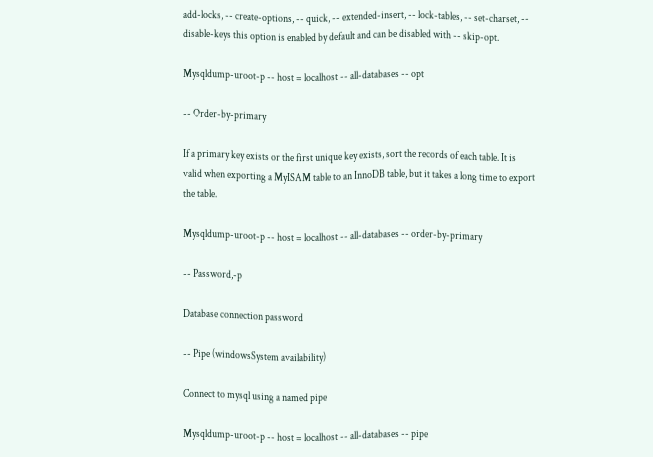add-locks, -- create-options, -- quick, -- extended-insert, -- lock-tables, -- set-charset, -- disable-keys this option is enabled by default and can be disabled with -- skip-opt.

Mysqldump-uroot-p -- host = localhost -- all-databases -- opt

-- Order-by-primary

If a primary key exists or the first unique key exists, sort the records of each table. It is valid when exporting a MyISAM table to an InnoDB table, but it takes a long time to export the table.

Mysqldump-uroot-p -- host = localhost -- all-databases -- order-by-primary

-- Password,-p

Database connection password

-- Pipe (windowsSystem availability)

Connect to mysql using a named pipe

Mysqldump-uroot-p -- host = localhost -- all-databases -- pipe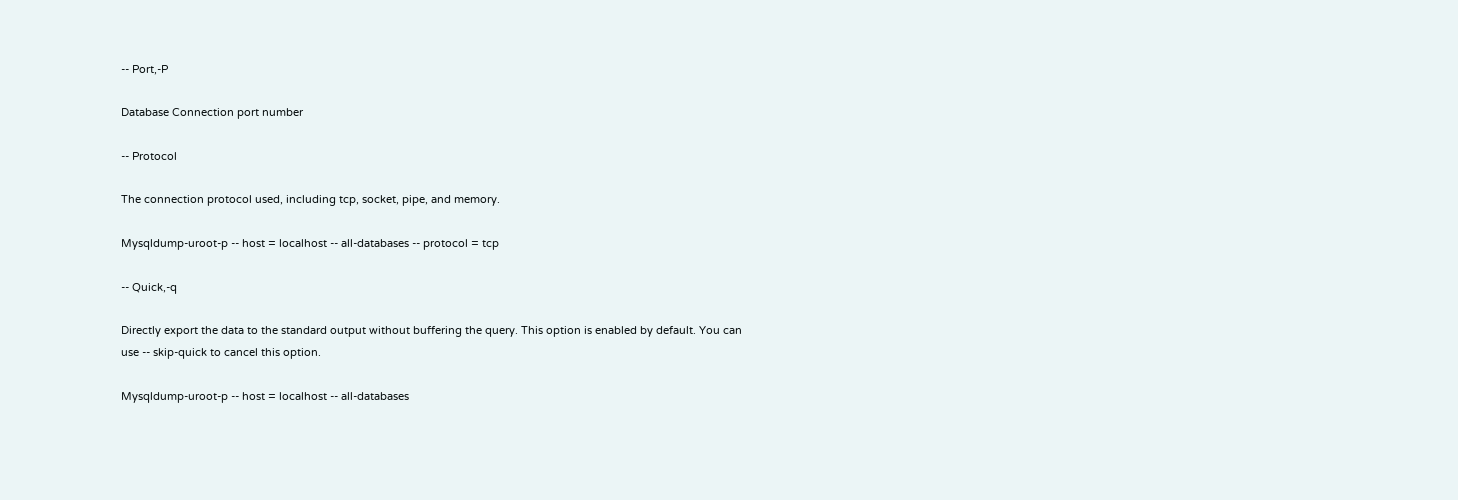-- Port,-P

Database Connection port number

-- Protocol

The connection protocol used, including tcp, socket, pipe, and memory.

Mysqldump-uroot-p -- host = localhost -- all-databases -- protocol = tcp

-- Quick,-q

Directly export the data to the standard output without buffering the query. This option is enabled by default. You can use -- skip-quick to cancel this option.

Mysqldump-uroot-p -- host = localhost -- all-databases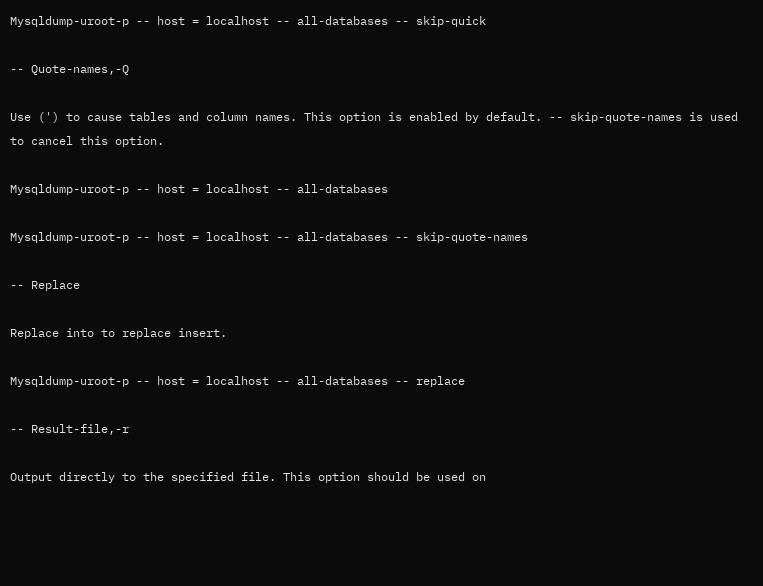Mysqldump-uroot-p -- host = localhost -- all-databases -- skip-quick

-- Quote-names,-Q

Use (') to cause tables and column names. This option is enabled by default. -- skip-quote-names is used to cancel this option.

Mysqldump-uroot-p -- host = localhost -- all-databases

Mysqldump-uroot-p -- host = localhost -- all-databases -- skip-quote-names

-- Replace

Replace into to replace insert.

Mysqldump-uroot-p -- host = localhost -- all-databases -- replace

-- Result-file,-r

Output directly to the specified file. This option should be used on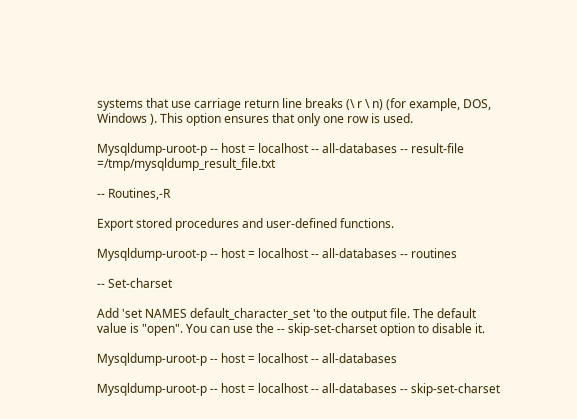systems that use carriage return line breaks (\ r \ n) (for example, DOS, Windows ). This option ensures that only one row is used.

Mysqldump-uroot-p -- host = localhost -- all-databases -- result-file =/tmp/mysqldump_result_file.txt

-- Routines,-R

Export stored procedures and user-defined functions.

Mysqldump-uroot-p -- host = localhost -- all-databases -- routines

-- Set-charset

Add 'set NAMES default_character_set 'to the output file. The default value is "open". You can use the -- skip-set-charset option to disable it.

Mysqldump-uroot-p -- host = localhost -- all-databases

Mysqldump-uroot-p -- host = localhost -- all-databases -- skip-set-charset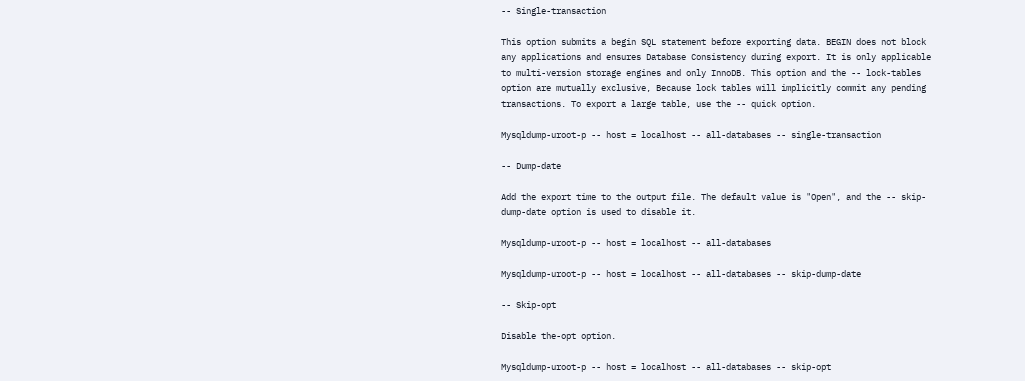-- Single-transaction

This option submits a begin SQL statement before exporting data. BEGIN does not block any applications and ensures Database Consistency during export. It is only applicable to multi-version storage engines and only InnoDB. This option and the -- lock-tables option are mutually exclusive, Because lock tables will implicitly commit any pending transactions. To export a large table, use the -- quick option.

Mysqldump-uroot-p -- host = localhost -- all-databases -- single-transaction

-- Dump-date

Add the export time to the output file. The default value is "Open", and the -- skip-dump-date option is used to disable it.

Mysqldump-uroot-p -- host = localhost -- all-databases

Mysqldump-uroot-p -- host = localhost -- all-databases -- skip-dump-date

-- Skip-opt

Disable the-opt option.

Mysqldump-uroot-p -- host = localhost -- all-databases -- skip-opt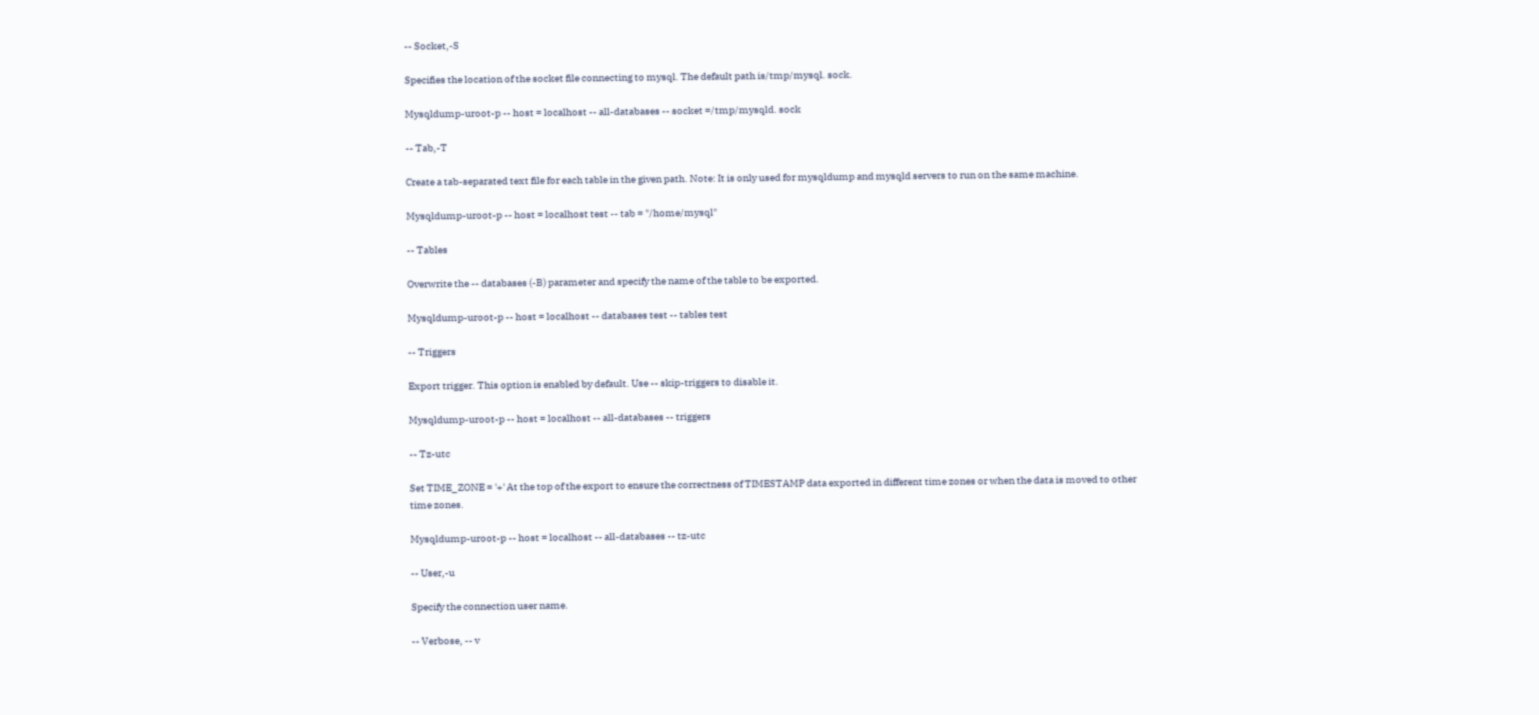-- Socket,-S

Specifies the location of the socket file connecting to mysql. The default path is/tmp/mysql. sock.

Mysqldump-uroot-p -- host = localhost -- all-databases -- socket =/tmp/mysqld. sock

-- Tab,-T

Create a tab-separated text file for each table in the given path. Note: It is only used for mysqldump and mysqld servers to run on the same machine.

Mysqldump-uroot-p -- host = localhost test -- tab = "/home/mysql"

-- Tables

Overwrite the -- databases (-B) parameter and specify the name of the table to be exported.

Mysqldump-uroot-p -- host = localhost -- databases test -- tables test

-- Triggers

Export trigger. This option is enabled by default. Use -- skip-triggers to disable it.

Mysqldump-uroot-p -- host = localhost -- all-databases -- triggers

-- Tz-utc

Set TIME_ZONE = '+' At the top of the export to ensure the correctness of TIMESTAMP data exported in different time zones or when the data is moved to other time zones.

Mysqldump-uroot-p -- host = localhost -- all-databases -- tz-utc

-- User,-u

Specify the connection user name.

-- Verbose, -- v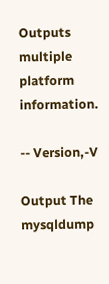Outputs multiple platform information.

-- Version,-V

Output The mysqldump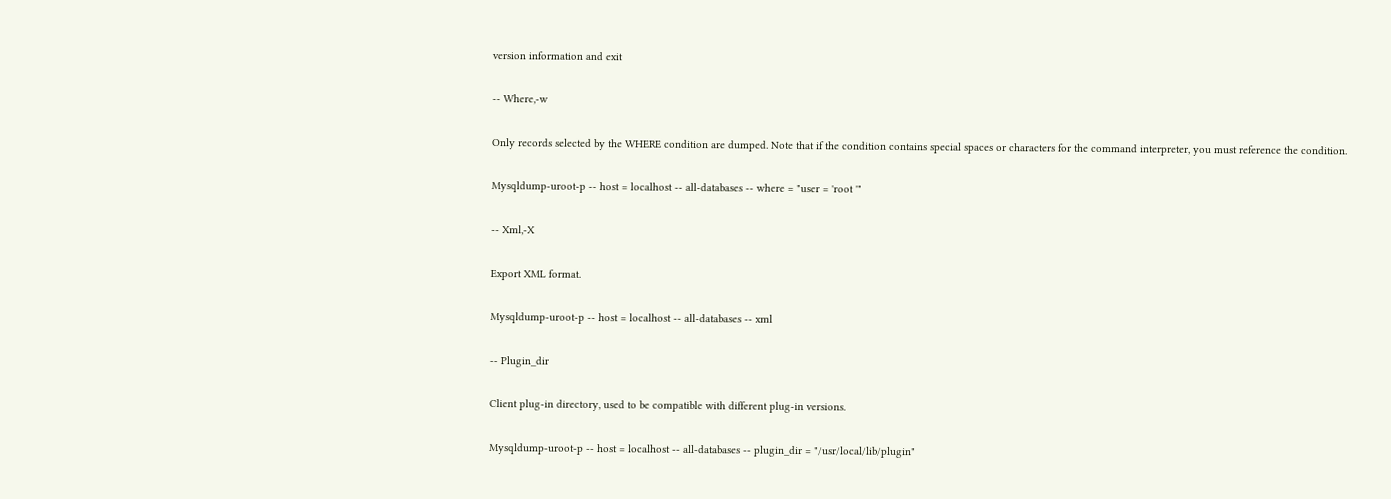version information and exit

-- Where,-w

Only records selected by the WHERE condition are dumped. Note that if the condition contains special spaces or characters for the command interpreter, you must reference the condition.

Mysqldump-uroot-p -- host = localhost -- all-databases -- where = "user = 'root '"

-- Xml,-X

Export XML format.

Mysqldump-uroot-p -- host = localhost -- all-databases -- xml

-- Plugin_dir

Client plug-in directory, used to be compatible with different plug-in versions.

Mysqldump-uroot-p -- host = localhost -- all-databases -- plugin_dir = "/usr/local/lib/plugin"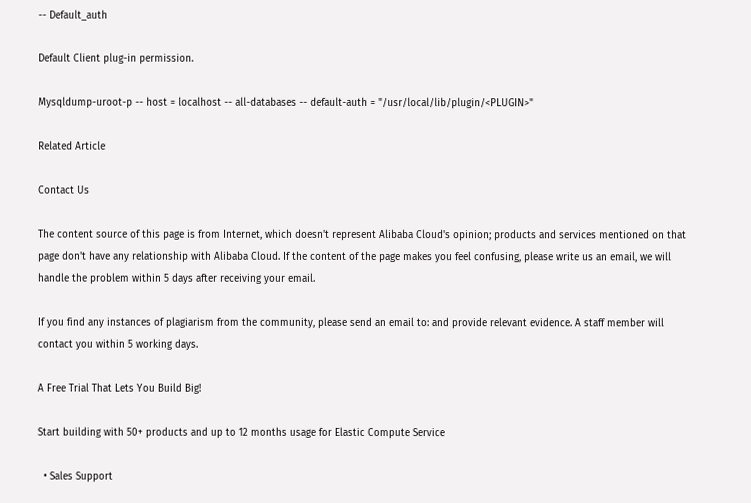-- Default_auth

Default Client plug-in permission.

Mysqldump-uroot-p -- host = localhost -- all-databases -- default-auth = "/usr/local/lib/plugin/<PLUGIN>"

Related Article

Contact Us

The content source of this page is from Internet, which doesn't represent Alibaba Cloud's opinion; products and services mentioned on that page don't have any relationship with Alibaba Cloud. If the content of the page makes you feel confusing, please write us an email, we will handle the problem within 5 days after receiving your email.

If you find any instances of plagiarism from the community, please send an email to: and provide relevant evidence. A staff member will contact you within 5 working days.

A Free Trial That Lets You Build Big!

Start building with 50+ products and up to 12 months usage for Elastic Compute Service

  • Sales Support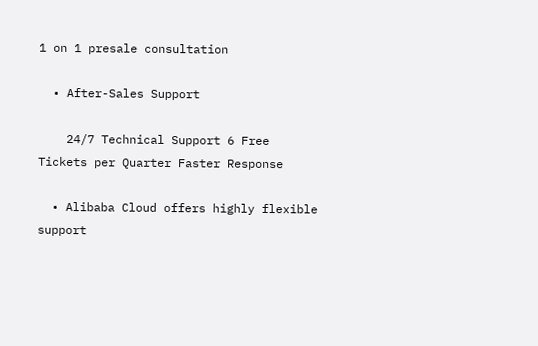1 on 1 presale consultation

  • After-Sales Support

    24/7 Technical Support 6 Free Tickets per Quarter Faster Response

  • Alibaba Cloud offers highly flexible support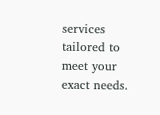services tailored to meet your exact needs.